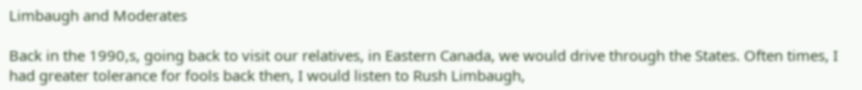Limbaugh and Moderates

Back in the 1990,s, going back to visit our relatives, in Eastern Canada, we would drive through the States. Often times, I had greater tolerance for fools back then, I would listen to Rush Limbaugh,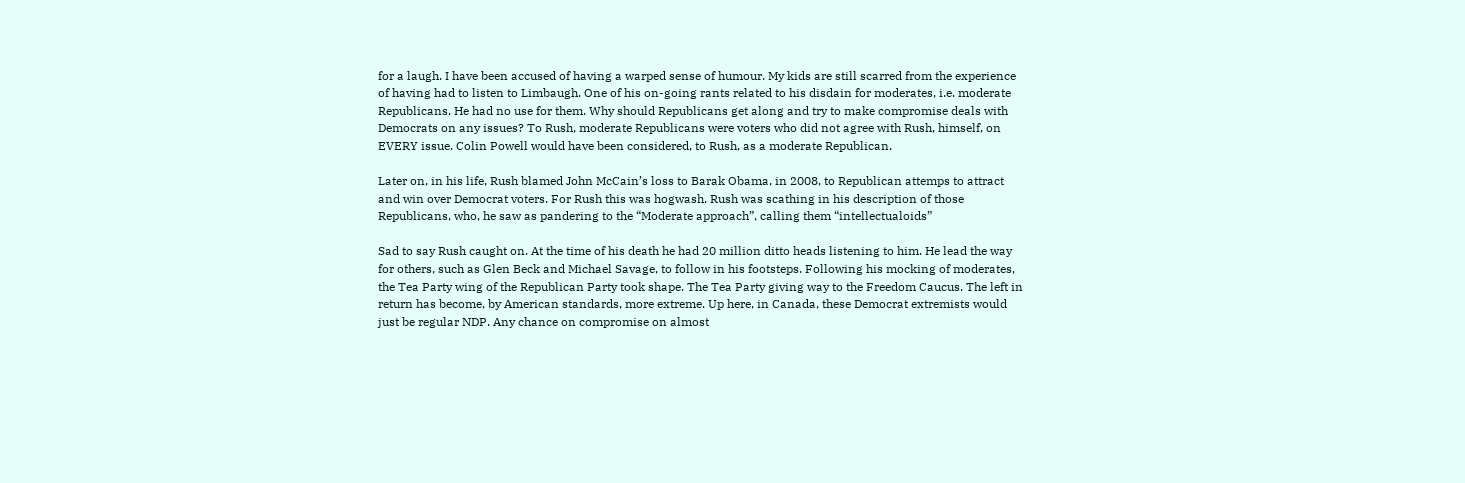for a laugh. I have been accused of having a warped sense of humour. My kids are still scarred from the experience of having had to listen to Limbaugh. One of his on-going rants related to his disdain for moderates, i.e. moderate Republicans. He had no use for them. Why should Republicans get along and try to make compromise deals with Democrats on any issues? To Rush, moderate Republicans were voters who did not agree with Rush, himself, on EVERY issue. Colin Powell would have been considered, to Rush, as a moderate Republican.

Later on, in his life, Rush blamed John McCain’s loss to Barak Obama, in 2008, to Republican attemps to attract and win over Democrat voters. For Rush this was hogwash. Rush was scathing in his description of those Republicans, who, he saw as pandering to the “Moderate approach”, calling them “intellectualoids”

Sad to say Rush caught on. At the time of his death he had 20 million ditto heads listening to him. He lead the way for others, such as Glen Beck and Michael Savage, to follow in his footsteps. Following his mocking of moderates, the Tea Party wing of the Republican Party took shape. The Tea Party giving way to the Freedom Caucus. The left in return has become, by American standards, more extreme. Up here, in Canada, these Democrat extremists would just be regular NDP. Any chance on compromise on almost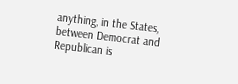anything, in the States, between Democrat and Republican is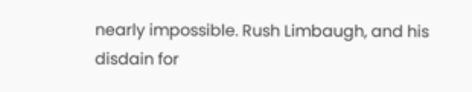nearly impossible. Rush Limbaugh, and his disdain for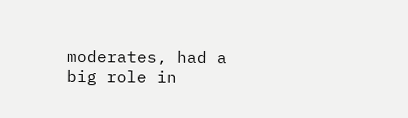moderates, had a big role in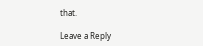that.

Leave a Reply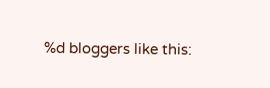%d bloggers like this: